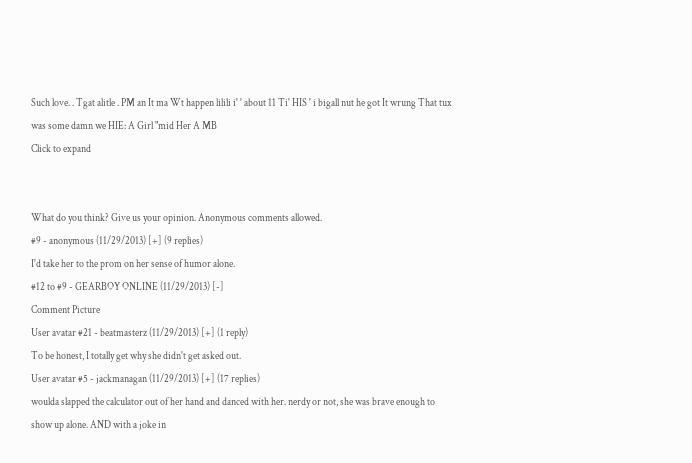Such love. . Tgat alitle . PM an It ma Wt happen lilili i' ' about 11 Ti' HIS ' i bigall nut he got It wrung That tux was some damn we HIE: A Girl "mid Her A MB
Click to expand


What do you think? Give us your opinion. Anonymous comments allowed.
#9 - anonymous (11/29/2013) [+] (9 replies)
I'd take her to the prom on her sense of humor alone.
#12 to #9 - GEARBOY ONLINE (11/29/2013) [-]
Comment Picture
User avatar #21 - beatmasterz (11/29/2013) [+] (1 reply)
To be honest, I totally get why she didn't get asked out.
User avatar #5 - jackmanagan (11/29/2013) [+] (17 replies)
woulda slapped the calculator out of her hand and danced with her. nerdy or not, she was brave enough to show up alone. AND with a joke in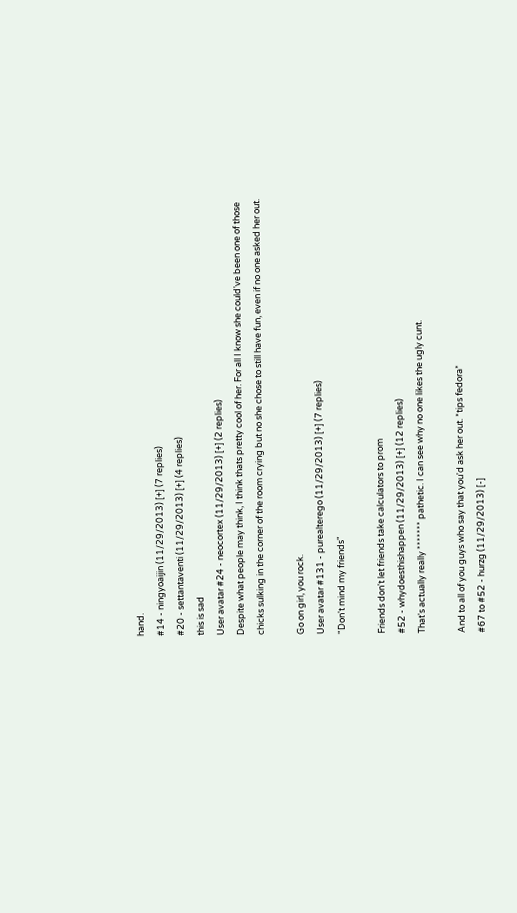hand.
#14 - ningyoaijin (11/29/2013) [+] (7 replies)
#20 - settantaventi (11/29/2013) [+] (4 replies)
this is sad
User avatar #24 - neocortex (11/29/2013) [+] (2 replies)
Despite what people may think, I think thats pretty cool of her. For all I know she could've been one of those chicks sulking in the corner of the room crying but no she chose to still have fun, even if no one asked her out.

Go on girl, you rock.
User avatar #131 - purealterego (11/29/2013) [+] (7 replies)
"Don't mind my friends"

Friends don't let friends take calculators to prom
#52 - whydoesthishappen (11/29/2013) [+] (12 replies)
That's actually really ******* pathetic. I can see why no one likes the ugly cunt.

And to all of you guys who say that you'd ask her out. *tips fedora*
#67 to #52 - hurzg (11/29/2013) [-]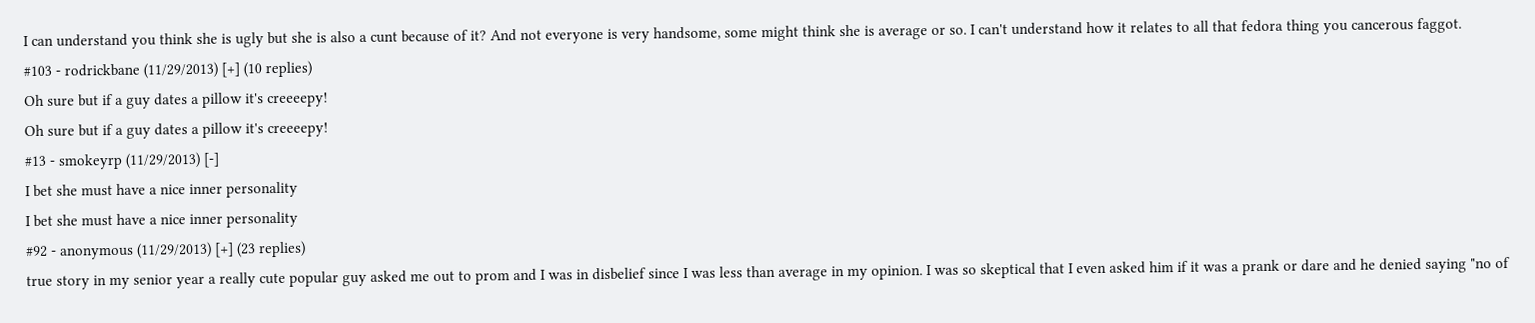I can understand you think she is ugly but she is also a cunt because of it? And not everyone is very handsome, some might think she is average or so. I can't understand how it relates to all that fedora thing you cancerous faggot.
#103 - rodrickbane (11/29/2013) [+] (10 replies)
Oh sure but if a guy dates a pillow it's creeeepy!
Oh sure but if a guy dates a pillow it's creeeepy!
#13 - smokeyrp (11/29/2013) [-]
I bet she must have a nice inner personality
I bet she must have a nice inner personality
#92 - anonymous (11/29/2013) [+] (23 replies)
true story in my senior year a really cute popular guy asked me out to prom and I was in disbelief since I was less than average in my opinion. I was so skeptical that I even asked him if it was a prank or dare and he denied saying "no of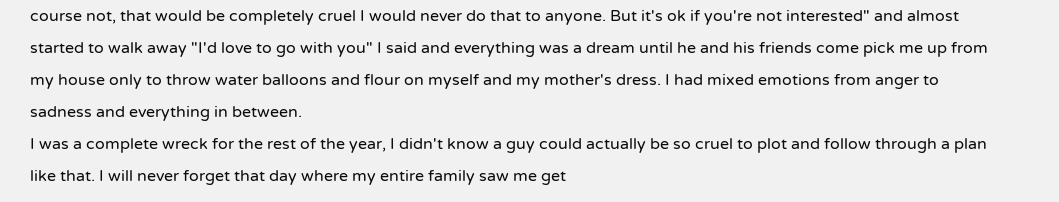course not, that would be completely cruel I would never do that to anyone. But it's ok if you're not interested" and almost started to walk away "I'd love to go with you" I said and everything was a dream until he and his friends come pick me up from my house only to throw water balloons and flour on myself and my mother's dress. I had mixed emotions from anger to sadness and everything in between.
I was a complete wreck for the rest of the year, I didn't know a guy could actually be so cruel to plot and follow through a plan like that. I will never forget that day where my entire family saw me get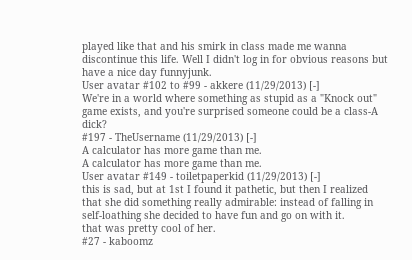played like that and his smirk in class made me wanna discontinue this life. Well I didn't log in for obvious reasons but have a nice day funnyjunk.
User avatar #102 to #99 - akkere (11/29/2013) [-]
We're in a world where something as stupid as a "Knock out" game exists, and you're surprised someone could be a class-A dick?
#197 - TheUsername (11/29/2013) [-]
A calculator has more game than me.
A calculator has more game than me.
User avatar #149 - toiletpaperkid (11/29/2013) [-]
this is sad, but at 1st I found it pathetic, but then I realized that she did something really admirable: instead of falling in self-loathing she decided to have fun and go on with it.
that was pretty cool of her.
#27 - kaboomz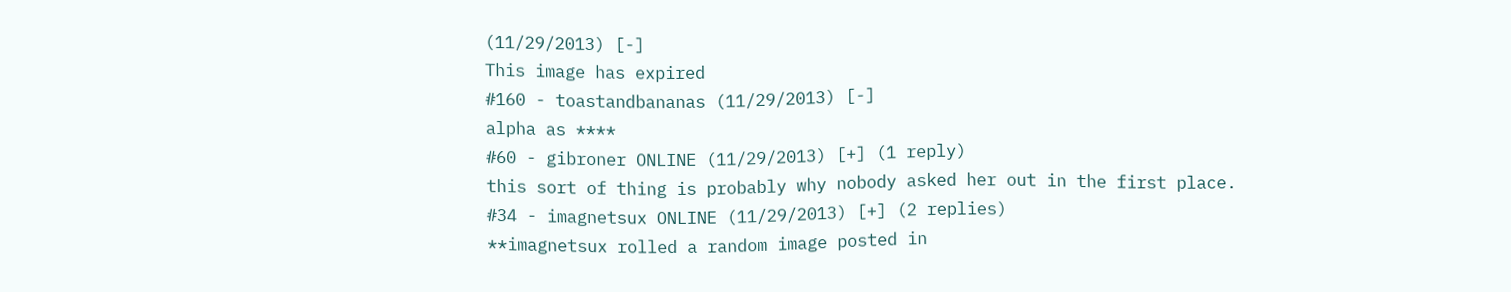(11/29/2013) [-]
This image has expired
#160 - toastandbananas (11/29/2013) [-]
alpha as ****
#60 - gibroner ONLINE (11/29/2013) [+] (1 reply)
this sort of thing is probably why nobody asked her out in the first place.
#34 - imagnetsux ONLINE (11/29/2013) [+] (2 replies)
**imagnetsux rolled a random image posted in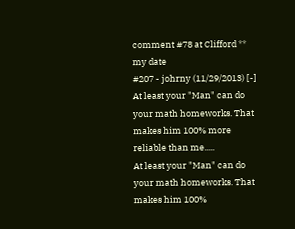comment #78 at Clifford ** my date
#207 - johrny (11/29/2013) [-]
At least your "Man" can do your math homeworks. That makes him 100% more reliable than me.....
At least your "Man" can do your math homeworks. That makes him 100%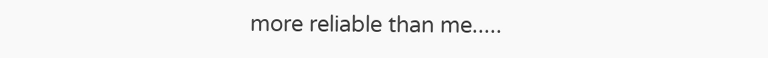more reliable than me.....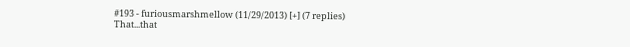#193 - furiousmarshmellow (11/29/2013) [+] (7 replies)
That...that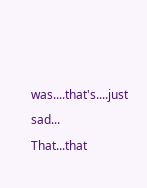was....that's....just sad...
That...that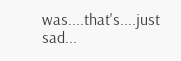was....that's....just sad...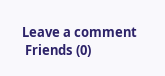Leave a comment
 Friends (0)